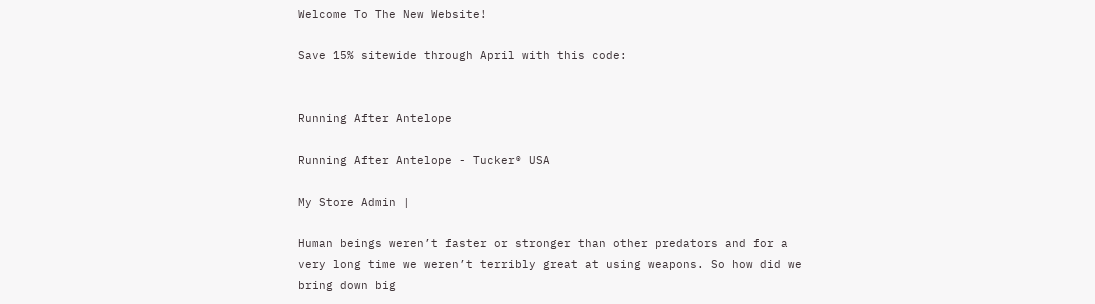Welcome To The New Website!

Save 15% sitewide through April with this code:


Running After Antelope

Running After Antelope - Tucker® USA

My Store Admin |

Human beings weren’t faster or stronger than other predators and for a very long time we weren’t terribly great at using weapons. So how did we bring down big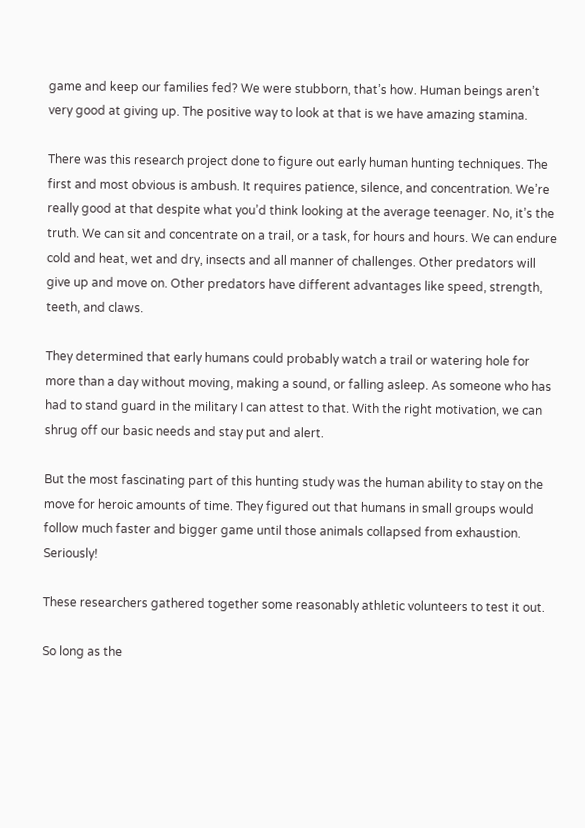game and keep our families fed? We were stubborn, that’s how. Human beings aren’t very good at giving up. The positive way to look at that is we have amazing stamina.

There was this research project done to figure out early human hunting techniques. The first and most obvious is ambush. It requires patience, silence, and concentration. We’re really good at that despite what you’d think looking at the average teenager. No, it’s the truth. We can sit and concentrate on a trail, or a task, for hours and hours. We can endure cold and heat, wet and dry, insects and all manner of challenges. Other predators will give up and move on. Other predators have different advantages like speed, strength, teeth, and claws.

They determined that early humans could probably watch a trail or watering hole for more than a day without moving, making a sound, or falling asleep. As someone who has had to stand guard in the military I can attest to that. With the right motivation, we can shrug off our basic needs and stay put and alert.

But the most fascinating part of this hunting study was the human ability to stay on the move for heroic amounts of time. They figured out that humans in small groups would follow much faster and bigger game until those animals collapsed from exhaustion. Seriously!

These researchers gathered together some reasonably athletic volunteers to test it out.

So long as the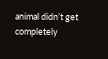animal didn’t get completely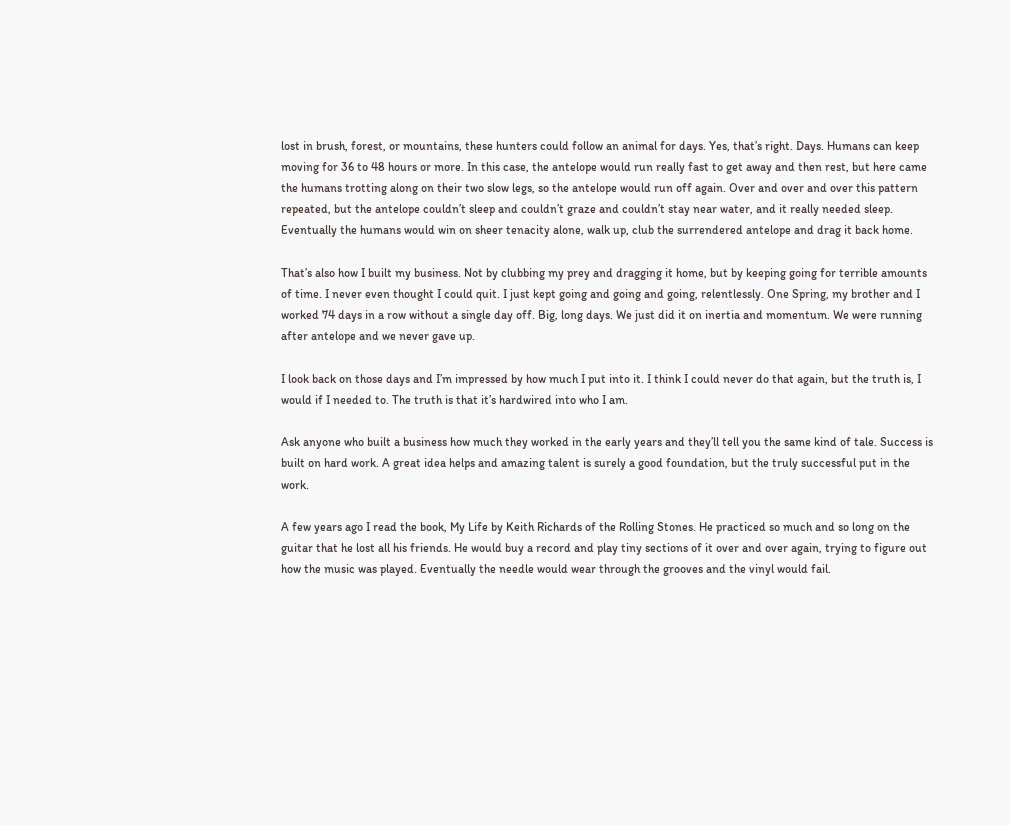lost in brush, forest, or mountains, these hunters could follow an animal for days. Yes, that’s right. Days. Humans can keep moving for 36 to 48 hours or more. In this case, the antelope would run really fast to get away and then rest, but here came the humans trotting along on their two slow legs, so the antelope would run off again. Over and over and over this pattern repeated, but the antelope couldn’t sleep and couldn’t graze and couldn’t stay near water, and it really needed sleep. Eventually the humans would win on sheer tenacity alone, walk up, club the surrendered antelope and drag it back home.

That’s also how I built my business. Not by clubbing my prey and dragging it home, but by keeping going for terrible amounts of time. I never even thought I could quit. I just kept going and going and going, relentlessly. One Spring, my brother and I worked 74 days in a row without a single day off. Big, long days. We just did it on inertia and momentum. We were running after antelope and we never gave up.

I look back on those days and I’m impressed by how much I put into it. I think I could never do that again, but the truth is, I would if I needed to. The truth is that it’s hardwired into who I am.

Ask anyone who built a business how much they worked in the early years and they’ll tell you the same kind of tale. Success is built on hard work. A great idea helps and amazing talent is surely a good foundation, but the truly successful put in the work.

A few years ago I read the book, My Life by Keith Richards of the Rolling Stones. He practiced so much and so long on the guitar that he lost all his friends. He would buy a record and play tiny sections of it over and over again, trying to figure out how the music was played. Eventually the needle would wear through the grooves and the vinyl would fail.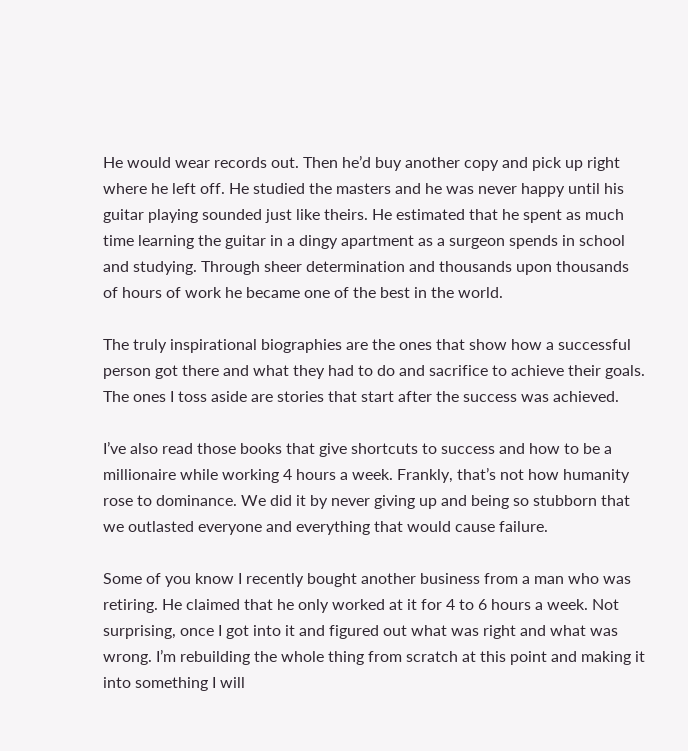He would wear records out. Then he’d buy another copy and pick up right where he left off. He studied the masters and he was never happy until his guitar playing sounded just like theirs. He estimated that he spent as much time learning the guitar in a dingy apartment as a surgeon spends in school and studying. Through sheer determination and thousands upon thousands of hours of work he became one of the best in the world.

The truly inspirational biographies are the ones that show how a successful person got there and what they had to do and sacrifice to achieve their goals. The ones I toss aside are stories that start after the success was achieved.

I’ve also read those books that give shortcuts to success and how to be a millionaire while working 4 hours a week. Frankly, that’s not how humanity rose to dominance. We did it by never giving up and being so stubborn that we outlasted everyone and everything that would cause failure.

Some of you know I recently bought another business from a man who was retiring. He claimed that he only worked at it for 4 to 6 hours a week. Not surprising, once I got into it and figured out what was right and what was wrong. I’m rebuilding the whole thing from scratch at this point and making it into something I will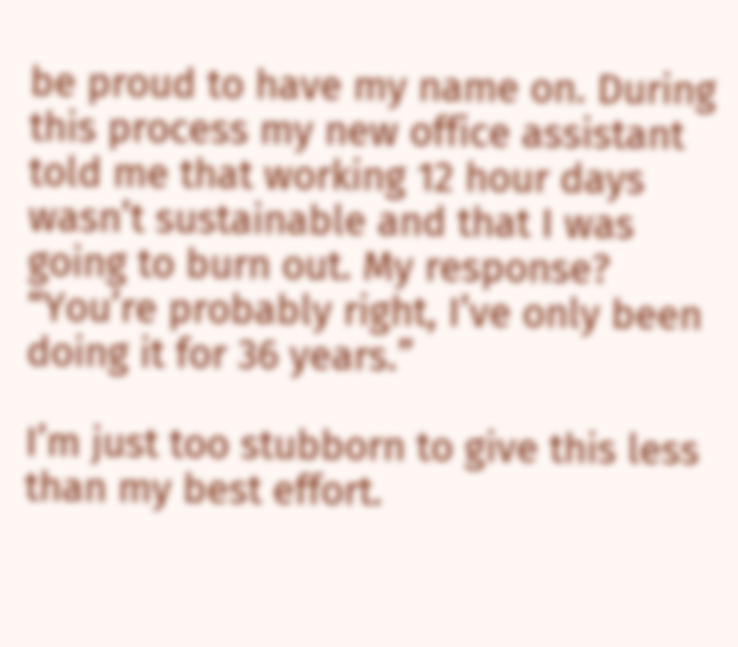be proud to have my name on. During this process my new office assistant told me that working 12 hour days wasn’t sustainable and that I was going to burn out. My response? “You’re probably right, I’ve only been doing it for 36 years.”

I’m just too stubborn to give this less than my best effort.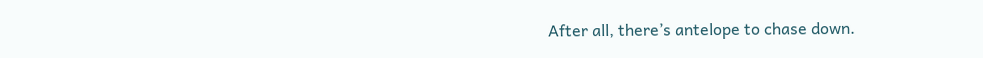After all, there’s antelope to chase down.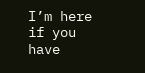I’m here if you have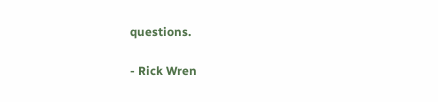questions.

- Rick Wren